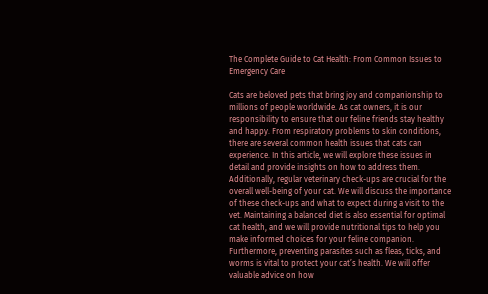The Complete Guide to Cat Health: From Common Issues to Emergency Care

Cats are beloved pets that bring joy and companionship to millions of people worldwide. As cat owners, it is our responsibility to ensure that our feline friends stay healthy and happy. From respiratory problems to skin conditions, there are several common health issues that cats can experience. In this article, we will explore these issues in detail and provide insights on how to address them. Additionally, regular veterinary check-ups are crucial for the overall well-being of your cat. We will discuss the importance of these check-ups and what to expect during a visit to the vet. Maintaining a balanced diet is also essential for optimal cat health, and we will provide nutritional tips to help you make informed choices for your feline companion. Furthermore, preventing parasites such as fleas, ticks, and worms is vital to protect your cat’s health. We will offer valuable advice on how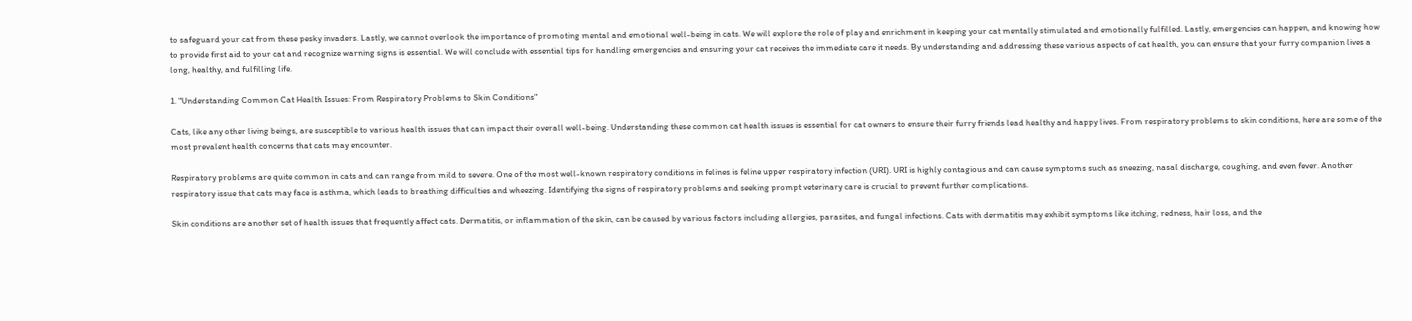to safeguard your cat from these pesky invaders. Lastly, we cannot overlook the importance of promoting mental and emotional well-being in cats. We will explore the role of play and enrichment in keeping your cat mentally stimulated and emotionally fulfilled. Lastly, emergencies can happen, and knowing how to provide first aid to your cat and recognize warning signs is essential. We will conclude with essential tips for handling emergencies and ensuring your cat receives the immediate care it needs. By understanding and addressing these various aspects of cat health, you can ensure that your furry companion lives a long, healthy, and fulfilling life.

1. "Understanding Common Cat Health Issues: From Respiratory Problems to Skin Conditions"

Cats, like any other living beings, are susceptible to various health issues that can impact their overall well-being. Understanding these common cat health issues is essential for cat owners to ensure their furry friends lead healthy and happy lives. From respiratory problems to skin conditions, here are some of the most prevalent health concerns that cats may encounter.

Respiratory problems are quite common in cats and can range from mild to severe. One of the most well-known respiratory conditions in felines is feline upper respiratory infection (URI). URI is highly contagious and can cause symptoms such as sneezing, nasal discharge, coughing, and even fever. Another respiratory issue that cats may face is asthma, which leads to breathing difficulties and wheezing. Identifying the signs of respiratory problems and seeking prompt veterinary care is crucial to prevent further complications.

Skin conditions are another set of health issues that frequently affect cats. Dermatitis, or inflammation of the skin, can be caused by various factors including allergies, parasites, and fungal infections. Cats with dermatitis may exhibit symptoms like itching, redness, hair loss, and the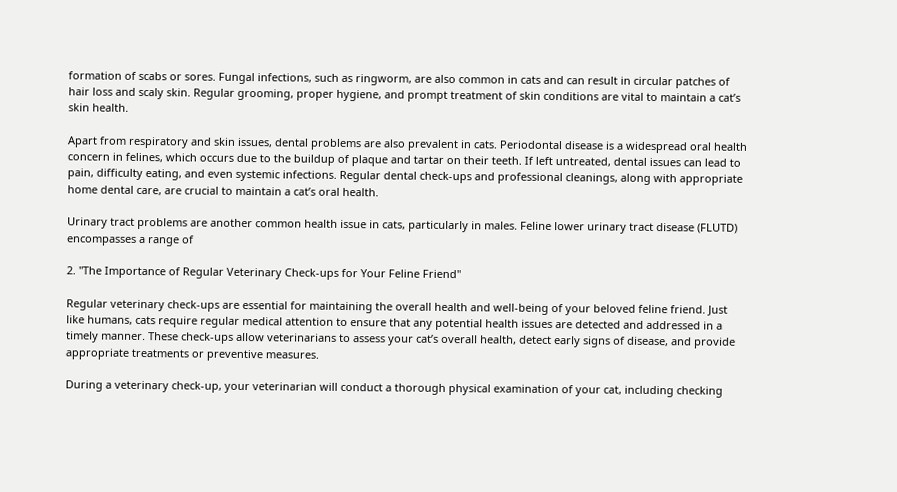formation of scabs or sores. Fungal infections, such as ringworm, are also common in cats and can result in circular patches of hair loss and scaly skin. Regular grooming, proper hygiene, and prompt treatment of skin conditions are vital to maintain a cat’s skin health.

Apart from respiratory and skin issues, dental problems are also prevalent in cats. Periodontal disease is a widespread oral health concern in felines, which occurs due to the buildup of plaque and tartar on their teeth. If left untreated, dental issues can lead to pain, difficulty eating, and even systemic infections. Regular dental check-ups and professional cleanings, along with appropriate home dental care, are crucial to maintain a cat’s oral health.

Urinary tract problems are another common health issue in cats, particularly in males. Feline lower urinary tract disease (FLUTD) encompasses a range of

2. "The Importance of Regular Veterinary Check-ups for Your Feline Friend"

Regular veterinary check-ups are essential for maintaining the overall health and well-being of your beloved feline friend. Just like humans, cats require regular medical attention to ensure that any potential health issues are detected and addressed in a timely manner. These check-ups allow veterinarians to assess your cat’s overall health, detect early signs of disease, and provide appropriate treatments or preventive measures.

During a veterinary check-up, your veterinarian will conduct a thorough physical examination of your cat, including checking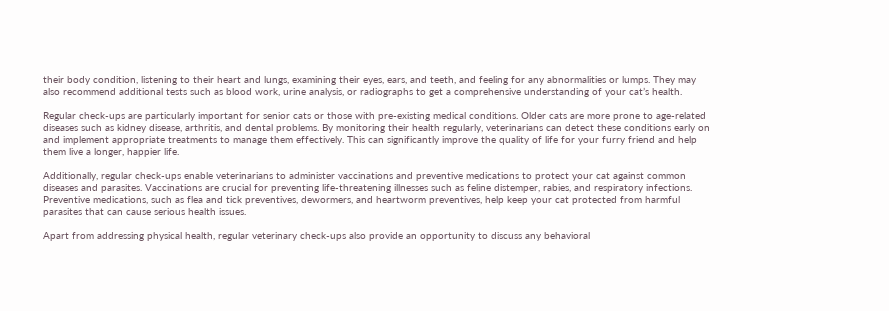their body condition, listening to their heart and lungs, examining their eyes, ears, and teeth, and feeling for any abnormalities or lumps. They may also recommend additional tests such as blood work, urine analysis, or radiographs to get a comprehensive understanding of your cat’s health.

Regular check-ups are particularly important for senior cats or those with pre-existing medical conditions. Older cats are more prone to age-related diseases such as kidney disease, arthritis, and dental problems. By monitoring their health regularly, veterinarians can detect these conditions early on and implement appropriate treatments to manage them effectively. This can significantly improve the quality of life for your furry friend and help them live a longer, happier life.

Additionally, regular check-ups enable veterinarians to administer vaccinations and preventive medications to protect your cat against common diseases and parasites. Vaccinations are crucial for preventing life-threatening illnesses such as feline distemper, rabies, and respiratory infections. Preventive medications, such as flea and tick preventives, dewormers, and heartworm preventives, help keep your cat protected from harmful parasites that can cause serious health issues.

Apart from addressing physical health, regular veterinary check-ups also provide an opportunity to discuss any behavioral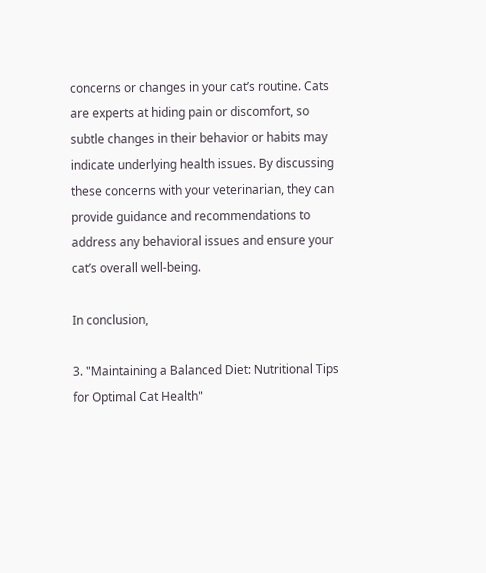concerns or changes in your cat’s routine. Cats are experts at hiding pain or discomfort, so subtle changes in their behavior or habits may indicate underlying health issues. By discussing these concerns with your veterinarian, they can provide guidance and recommendations to address any behavioral issues and ensure your cat’s overall well-being.

In conclusion,

3. "Maintaining a Balanced Diet: Nutritional Tips for Optimal Cat Health"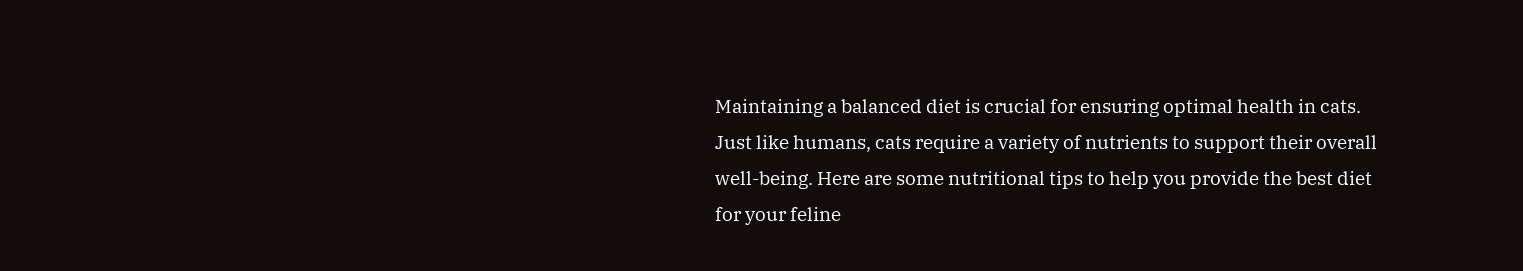Maintaining a balanced diet is crucial for ensuring optimal health in cats. Just like humans, cats require a variety of nutrients to support their overall well-being. Here are some nutritional tips to help you provide the best diet for your feline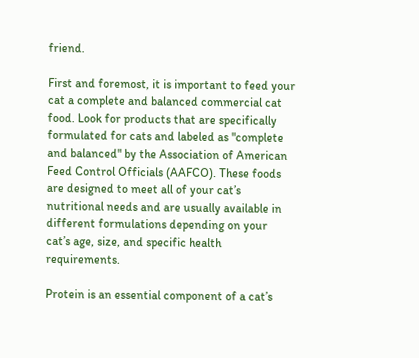friend.

First and foremost, it is important to feed your cat a complete and balanced commercial cat food. Look for products that are specifically formulated for cats and labeled as "complete and balanced" by the Association of American Feed Control Officials (AAFCO). These foods are designed to meet all of your cat’s nutritional needs and are usually available in different formulations depending on your cat’s age, size, and specific health requirements.

Protein is an essential component of a cat’s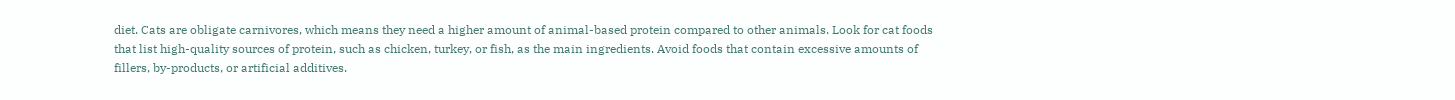diet. Cats are obligate carnivores, which means they need a higher amount of animal-based protein compared to other animals. Look for cat foods that list high-quality sources of protein, such as chicken, turkey, or fish, as the main ingredients. Avoid foods that contain excessive amounts of fillers, by-products, or artificial additives.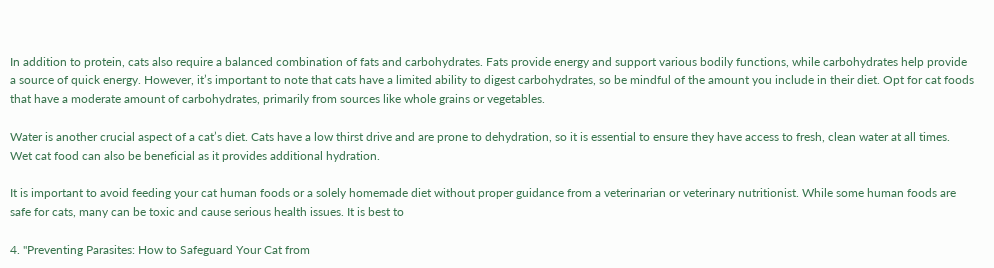In addition to protein, cats also require a balanced combination of fats and carbohydrates. Fats provide energy and support various bodily functions, while carbohydrates help provide a source of quick energy. However, it’s important to note that cats have a limited ability to digest carbohydrates, so be mindful of the amount you include in their diet. Opt for cat foods that have a moderate amount of carbohydrates, primarily from sources like whole grains or vegetables.

Water is another crucial aspect of a cat’s diet. Cats have a low thirst drive and are prone to dehydration, so it is essential to ensure they have access to fresh, clean water at all times. Wet cat food can also be beneficial as it provides additional hydration.

It is important to avoid feeding your cat human foods or a solely homemade diet without proper guidance from a veterinarian or veterinary nutritionist. While some human foods are safe for cats, many can be toxic and cause serious health issues. It is best to

4. "Preventing Parasites: How to Safeguard Your Cat from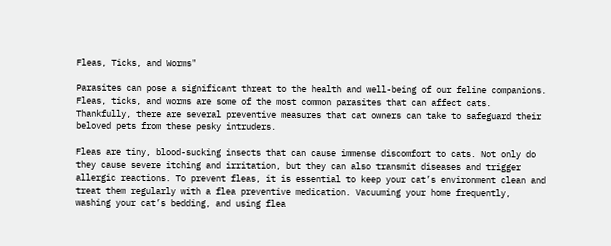Fleas, Ticks, and Worms"

Parasites can pose a significant threat to the health and well-being of our feline companions. Fleas, ticks, and worms are some of the most common parasites that can affect cats. Thankfully, there are several preventive measures that cat owners can take to safeguard their beloved pets from these pesky intruders.

Fleas are tiny, blood-sucking insects that can cause immense discomfort to cats. Not only do they cause severe itching and irritation, but they can also transmit diseases and trigger allergic reactions. To prevent fleas, it is essential to keep your cat’s environment clean and treat them regularly with a flea preventive medication. Vacuuming your home frequently, washing your cat’s bedding, and using flea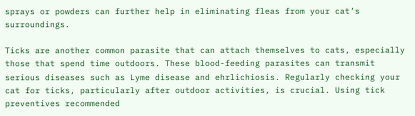sprays or powders can further help in eliminating fleas from your cat’s surroundings.

Ticks are another common parasite that can attach themselves to cats, especially those that spend time outdoors. These blood-feeding parasites can transmit serious diseases such as Lyme disease and ehrlichiosis. Regularly checking your cat for ticks, particularly after outdoor activities, is crucial. Using tick preventives recommended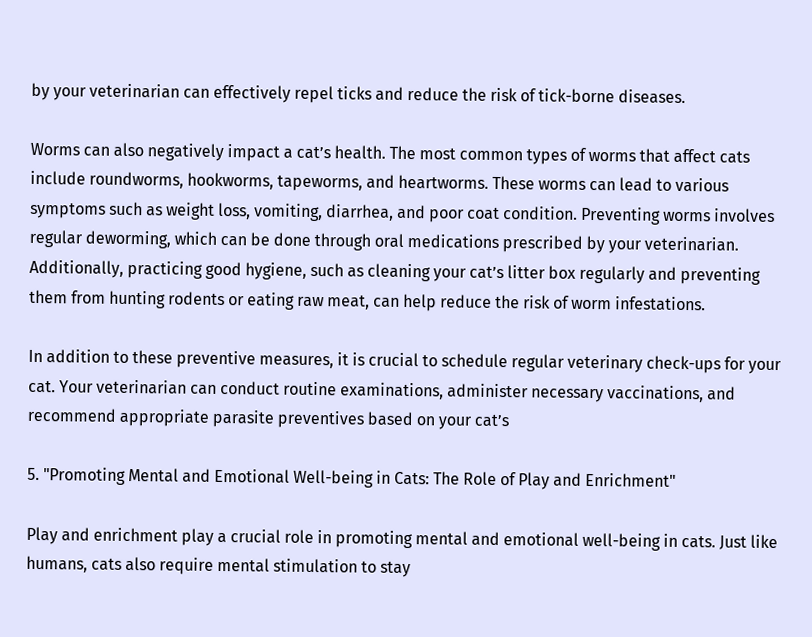by your veterinarian can effectively repel ticks and reduce the risk of tick-borne diseases.

Worms can also negatively impact a cat’s health. The most common types of worms that affect cats include roundworms, hookworms, tapeworms, and heartworms. These worms can lead to various symptoms such as weight loss, vomiting, diarrhea, and poor coat condition. Preventing worms involves regular deworming, which can be done through oral medications prescribed by your veterinarian. Additionally, practicing good hygiene, such as cleaning your cat’s litter box regularly and preventing them from hunting rodents or eating raw meat, can help reduce the risk of worm infestations.

In addition to these preventive measures, it is crucial to schedule regular veterinary check-ups for your cat. Your veterinarian can conduct routine examinations, administer necessary vaccinations, and recommend appropriate parasite preventives based on your cat’s

5. "Promoting Mental and Emotional Well-being in Cats: The Role of Play and Enrichment"

Play and enrichment play a crucial role in promoting mental and emotional well-being in cats. Just like humans, cats also require mental stimulation to stay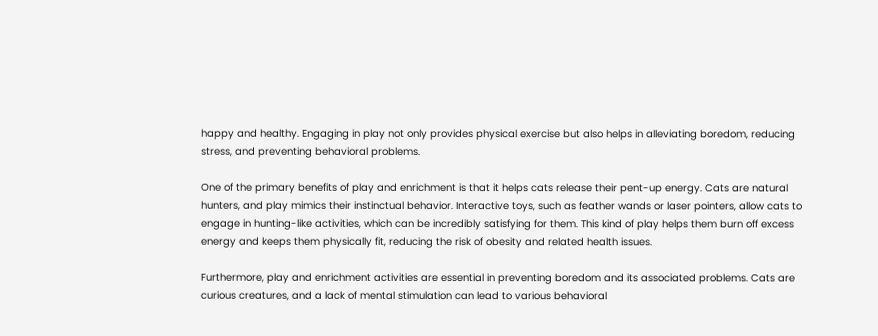happy and healthy. Engaging in play not only provides physical exercise but also helps in alleviating boredom, reducing stress, and preventing behavioral problems.

One of the primary benefits of play and enrichment is that it helps cats release their pent-up energy. Cats are natural hunters, and play mimics their instinctual behavior. Interactive toys, such as feather wands or laser pointers, allow cats to engage in hunting-like activities, which can be incredibly satisfying for them. This kind of play helps them burn off excess energy and keeps them physically fit, reducing the risk of obesity and related health issues.

Furthermore, play and enrichment activities are essential in preventing boredom and its associated problems. Cats are curious creatures, and a lack of mental stimulation can lead to various behavioral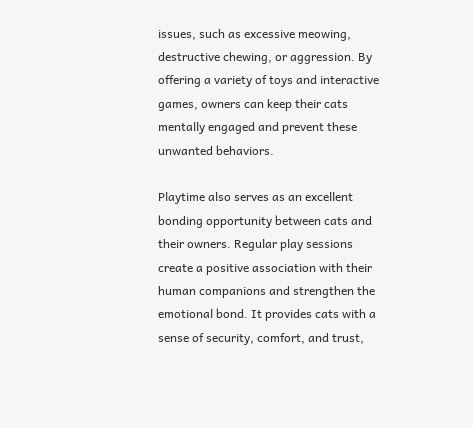issues, such as excessive meowing, destructive chewing, or aggression. By offering a variety of toys and interactive games, owners can keep their cats mentally engaged and prevent these unwanted behaviors.

Playtime also serves as an excellent bonding opportunity between cats and their owners. Regular play sessions create a positive association with their human companions and strengthen the emotional bond. It provides cats with a sense of security, comfort, and trust,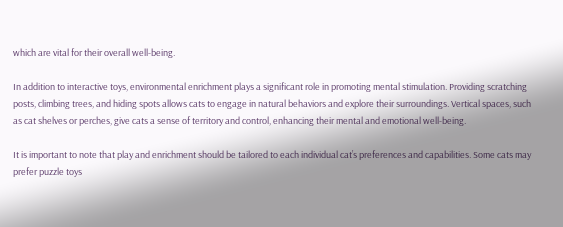which are vital for their overall well-being.

In addition to interactive toys, environmental enrichment plays a significant role in promoting mental stimulation. Providing scratching posts, climbing trees, and hiding spots allows cats to engage in natural behaviors and explore their surroundings. Vertical spaces, such as cat shelves or perches, give cats a sense of territory and control, enhancing their mental and emotional well-being.

It is important to note that play and enrichment should be tailored to each individual cat’s preferences and capabilities. Some cats may prefer puzzle toys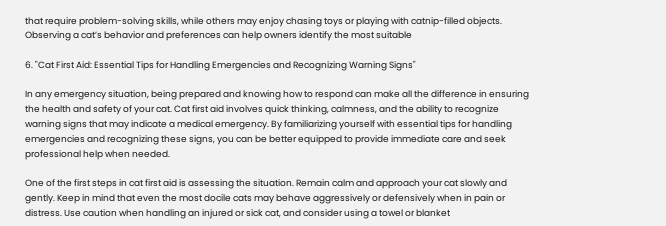that require problem-solving skills, while others may enjoy chasing toys or playing with catnip-filled objects. Observing a cat’s behavior and preferences can help owners identify the most suitable

6. "Cat First Aid: Essential Tips for Handling Emergencies and Recognizing Warning Signs"

In any emergency situation, being prepared and knowing how to respond can make all the difference in ensuring the health and safety of your cat. Cat first aid involves quick thinking, calmness, and the ability to recognize warning signs that may indicate a medical emergency. By familiarizing yourself with essential tips for handling emergencies and recognizing these signs, you can be better equipped to provide immediate care and seek professional help when needed.

One of the first steps in cat first aid is assessing the situation. Remain calm and approach your cat slowly and gently. Keep in mind that even the most docile cats may behave aggressively or defensively when in pain or distress. Use caution when handling an injured or sick cat, and consider using a towel or blanket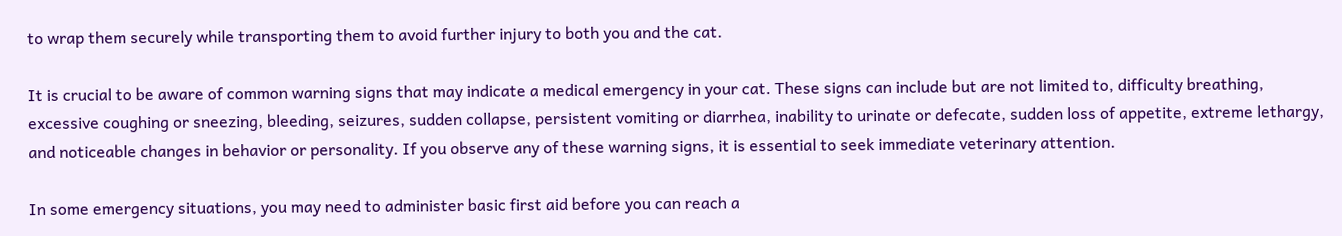to wrap them securely while transporting them to avoid further injury to both you and the cat.

It is crucial to be aware of common warning signs that may indicate a medical emergency in your cat. These signs can include but are not limited to, difficulty breathing, excessive coughing or sneezing, bleeding, seizures, sudden collapse, persistent vomiting or diarrhea, inability to urinate or defecate, sudden loss of appetite, extreme lethargy, and noticeable changes in behavior or personality. If you observe any of these warning signs, it is essential to seek immediate veterinary attention.

In some emergency situations, you may need to administer basic first aid before you can reach a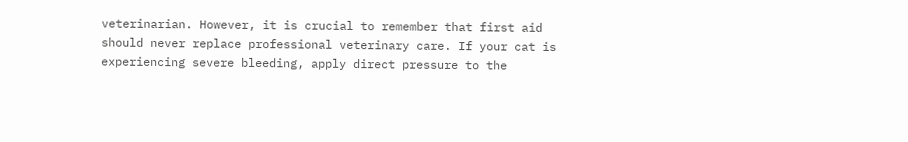veterinarian. However, it is crucial to remember that first aid should never replace professional veterinary care. If your cat is experiencing severe bleeding, apply direct pressure to the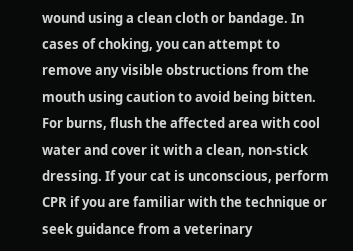wound using a clean cloth or bandage. In cases of choking, you can attempt to remove any visible obstructions from the mouth using caution to avoid being bitten. For burns, flush the affected area with cool water and cover it with a clean, non-stick dressing. If your cat is unconscious, perform CPR if you are familiar with the technique or seek guidance from a veterinary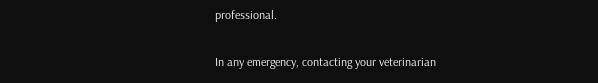professional.

In any emergency, contacting your veterinarian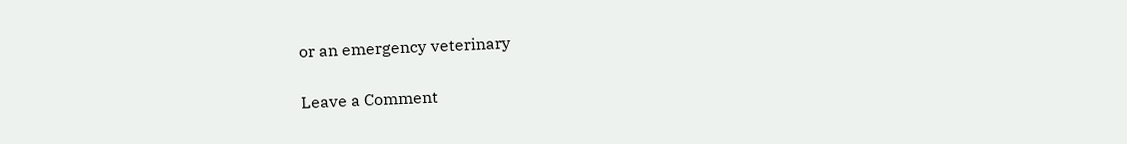or an emergency veterinary

Leave a Comment